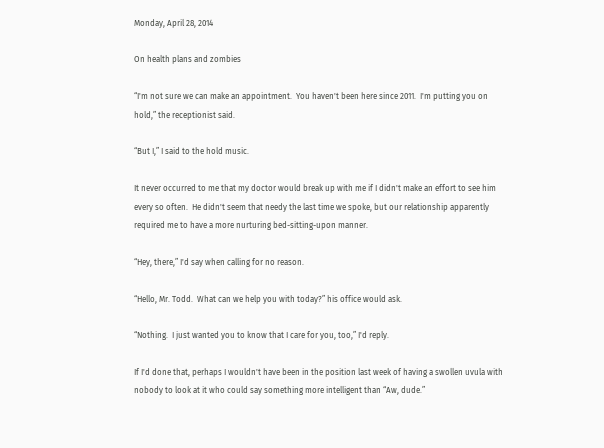Monday, April 28, 2014

On health plans and zombies

“I'm not sure we can make an appointment.  You haven't been here since 2011.  I'm putting you on hold,” the receptionist said.

“But I,” I said to the hold music.

It never occurred to me that my doctor would break up with me if I didn't make an effort to see him every so often.  He didn't seem that needy the last time we spoke, but our relationship apparently required me to have a more nurturing bed-sitting-upon manner.

“Hey, there,” I'd say when calling for no reason.

“Hello, Mr. Todd.  What can we help you with today?” his office would ask.

“Nothing.  I just wanted you to know that I care for you, too,” I'd reply.

If I'd done that, perhaps I wouldn't have been in the position last week of having a swollen uvula with nobody to look at it who could say something more intelligent than “Aw, dude.”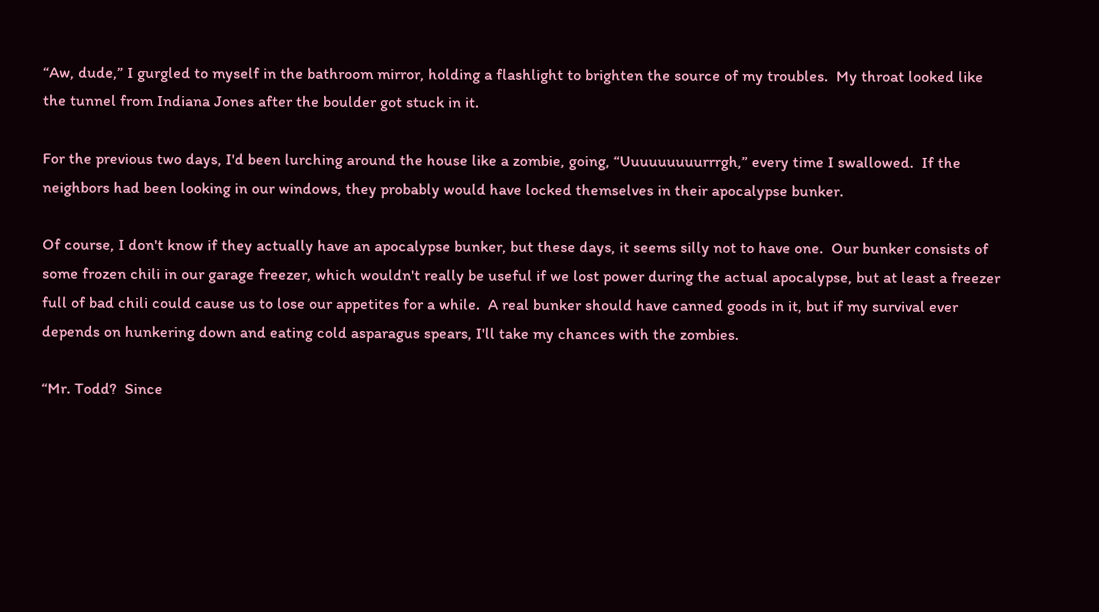“Aw, dude,” I gurgled to myself in the bathroom mirror, holding a flashlight to brighten the source of my troubles.  My throat looked like the tunnel from Indiana Jones after the boulder got stuck in it.

For the previous two days, I'd been lurching around the house like a zombie, going, “Uuuuuuuuurrrgh,” every time I swallowed.  If the neighbors had been looking in our windows, they probably would have locked themselves in their apocalypse bunker.

Of course, I don't know if they actually have an apocalypse bunker, but these days, it seems silly not to have one.  Our bunker consists of some frozen chili in our garage freezer, which wouldn't really be useful if we lost power during the actual apocalypse, but at least a freezer full of bad chili could cause us to lose our appetites for a while.  A real bunker should have canned goods in it, but if my survival ever depends on hunkering down and eating cold asparagus spears, I'll take my chances with the zombies.

“Mr. Todd?  Since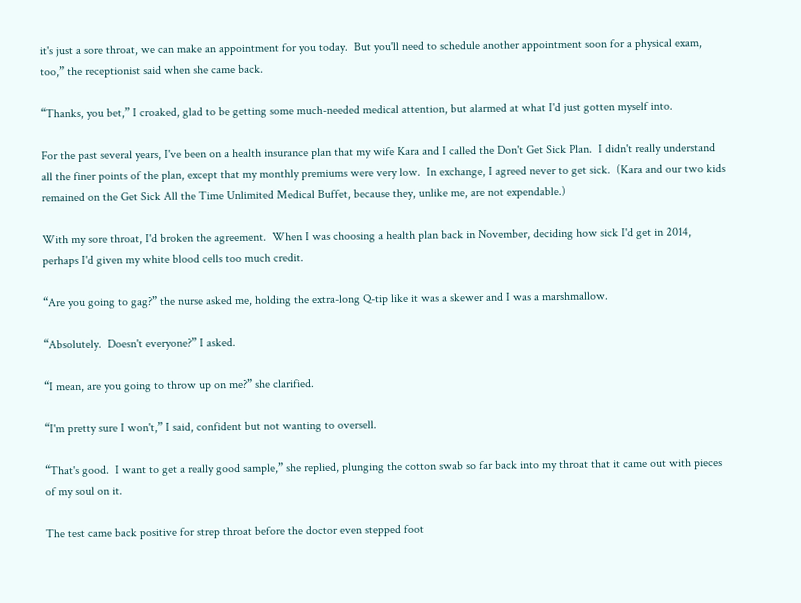it's just a sore throat, we can make an appointment for you today.  But you'll need to schedule another appointment soon for a physical exam, too,” the receptionist said when she came back.

“Thanks, you bet,” I croaked, glad to be getting some much-needed medical attention, but alarmed at what I'd just gotten myself into.

For the past several years, I've been on a health insurance plan that my wife Kara and I called the Don't Get Sick Plan.  I didn't really understand all the finer points of the plan, except that my monthly premiums were very low.  In exchange, I agreed never to get sick.  (Kara and our two kids remained on the Get Sick All the Time Unlimited Medical Buffet, because they, unlike me, are not expendable.)

With my sore throat, I'd broken the agreement.  When I was choosing a health plan back in November, deciding how sick I'd get in 2014, perhaps I'd given my white blood cells too much credit.

“Are you going to gag?” the nurse asked me, holding the extra-long Q-tip like it was a skewer and I was a marshmallow.

“Absolutely.  Doesn't everyone?” I asked.

“I mean, are you going to throw up on me?” she clarified.

“I'm pretty sure I won't,” I said, confident but not wanting to oversell.

“That's good.  I want to get a really good sample,” she replied, plunging the cotton swab so far back into my throat that it came out with pieces of my soul on it.

The test came back positive for strep throat before the doctor even stepped foot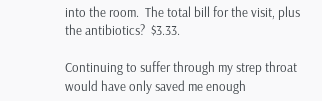into the room.  The total bill for the visit, plus the antibiotics?  $3.33.

Continuing to suffer through my strep throat would have only saved me enough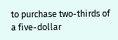to purchase two-thirds of a five-dollar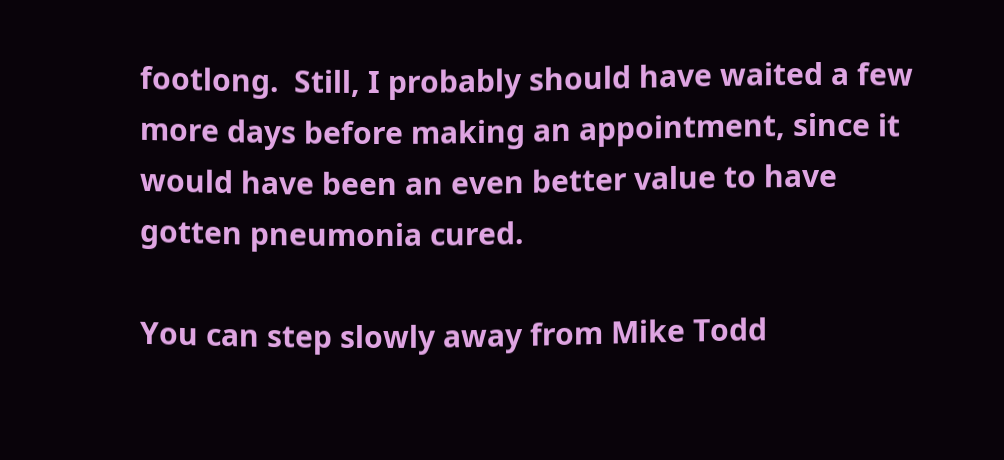footlong.  Still, I probably should have waited a few more days before making an appointment, since it would have been an even better value to have gotten pneumonia cured.

You can step slowly away from Mike Todd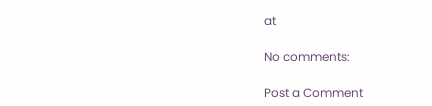at

No comments:

Post a Comment